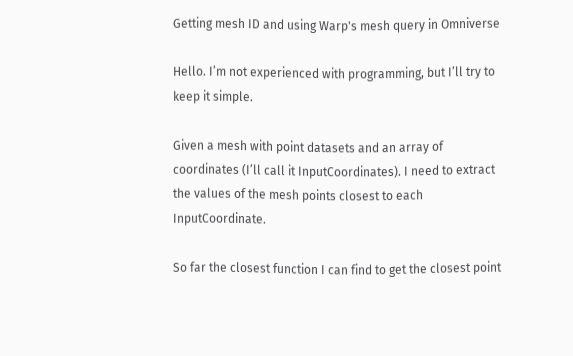Getting mesh ID and using Warp's mesh query in Omniverse

Hello. I’m not experienced with programming, but I’ll try to keep it simple.

Given a mesh with point datasets and an array of coordinates (I’ll call it InputCoordinates). I need to extract the values of the mesh points closest to each InputCoordinate.

So far the closest function I can find to get the closest point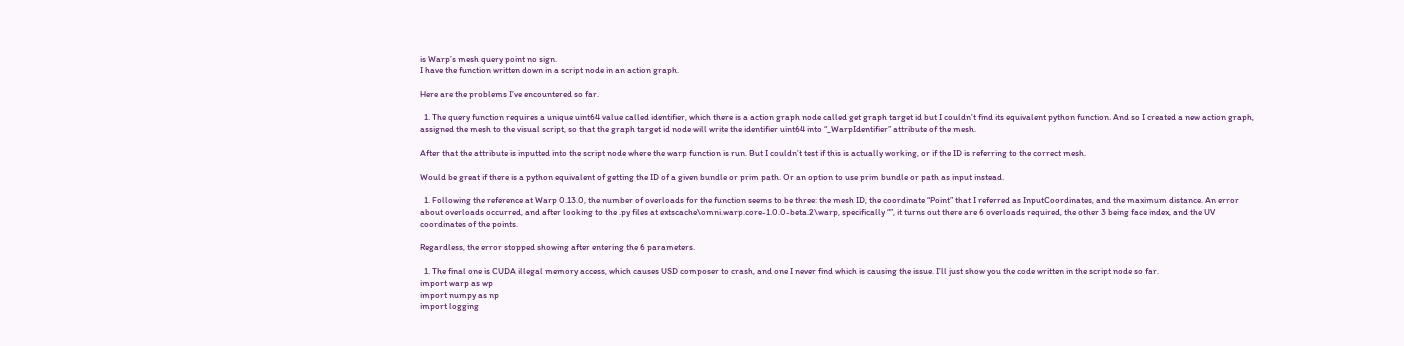is Warp’s mesh query point no sign.
I have the function written down in a script node in an action graph.

Here are the problems I’ve encountered so far.

  1. The query function requires a unique uint64 value called identifier, which there is a action graph node called get graph target id but I couldn’t find its equivalent python function. And so I created a new action graph, assigned the mesh to the visual script, so that the graph target id node will write the identifier uint64 into “_WarpIdentifier” attribute of the mesh.

After that the attribute is inputted into the script node where the warp function is run. But I couldn’t test if this is actually working, or if the ID is referring to the correct mesh.

Would be great if there is a python equivalent of getting the ID of a given bundle or prim path. Or an option to use prim bundle or path as input instead.

  1. Following the reference at Warp 0.13.0, the number of overloads for the function seems to be three: the mesh ID, the coordinate “Point” that I referred as InputCoordinates, and the maximum distance. An error about overloads occurred, and after looking to the .py files at extscache\omni.warp.core-1.0.0-beta.2\warp, specifically “”, it turns out there are 6 overloads required, the other 3 being face index, and the UV coordinates of the points.

Regardless, the error stopped showing after entering the 6 parameters.

  1. The final one is CUDA illegal memory access, which causes USD composer to crash, and one I never find which is causing the issue. I’ll just show you the code written in the script node so far.
import warp as wp
import numpy as np
import logging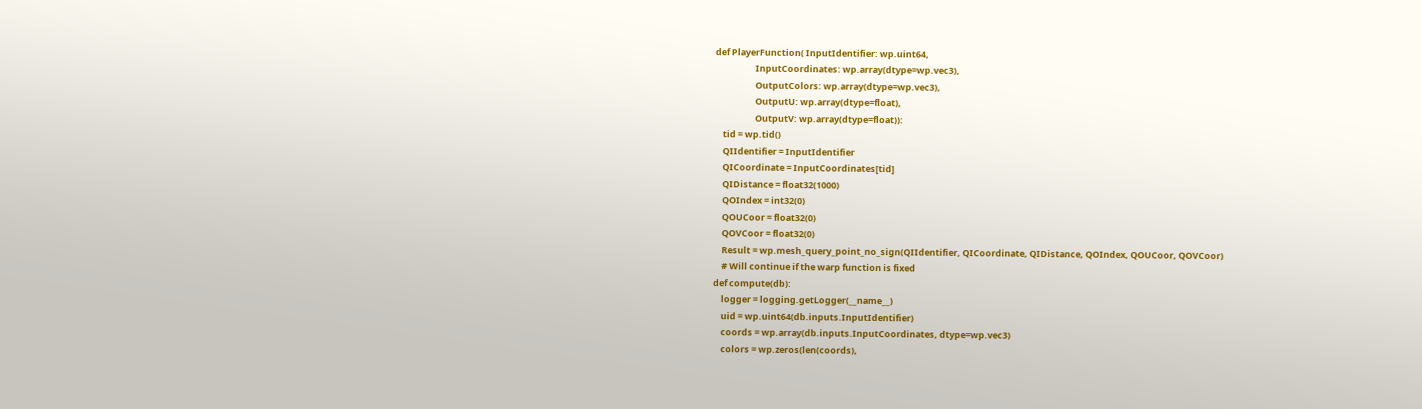def PlayerFunction( InputIdentifier: wp.uint64,
                    InputCoordinates: wp.array(dtype=wp.vec3),
                    OutputColors: wp.array(dtype=wp.vec3),
                    OutputU: wp.array(dtype=float),
                    OutputV: wp.array(dtype=float)):
    tid = wp.tid()
    QIIdentifier = InputIdentifier
    QICoordinate = InputCoordinates[tid]
    QIDistance = float32(1000)
    QOIndex = int32(0)
    QOUCoor = float32(0)
    QOVCoor = float32(0)
    Result = wp.mesh_query_point_no_sign(QIIdentifier, QICoordinate, QIDistance, QOIndex, QOUCoor, QOVCoor)
    # Will continue if the warp function is fixed
def compute(db):
    logger = logging.getLogger(__name__)
    uid = wp.uint64(db.inputs.InputIdentifier)
    coords = wp.array(db.inputs.InputCoordinates, dtype=wp.vec3)
    colors = wp.zeros(len(coords),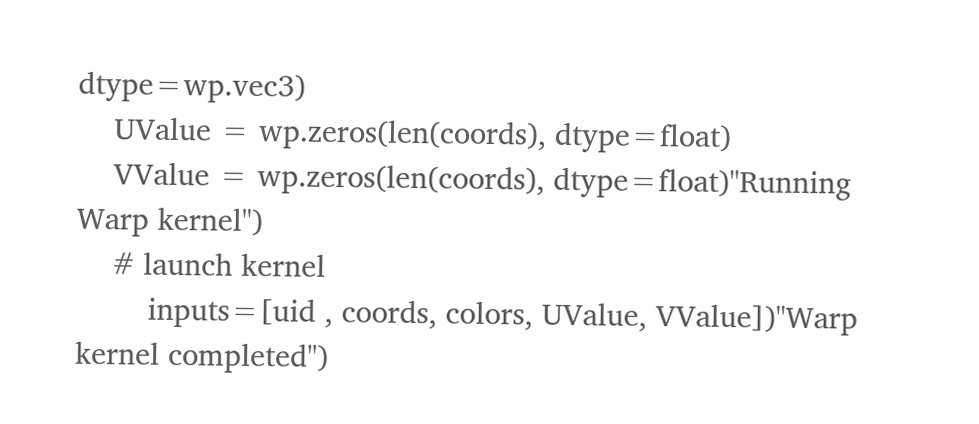dtype=wp.vec3)
    UValue = wp.zeros(len(coords), dtype=float)
    VValue = wp.zeros(len(coords), dtype=float)"Running Warp kernel")
    # launch kernel
        inputs=[uid , coords, colors, UValue, VValue])"Warp kernel completed")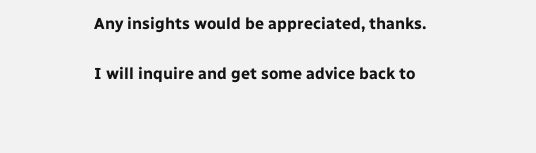Any insights would be appreciated, thanks.

I will inquire and get some advice back to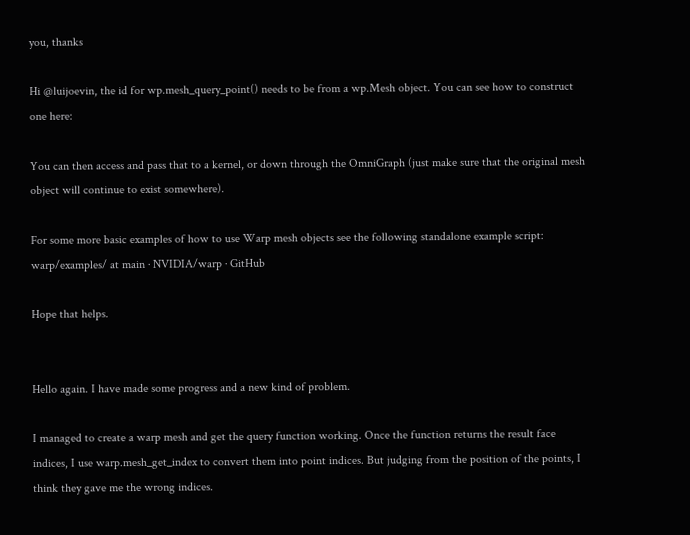you, thanks

Hi @luijoevin, the id for wp.mesh_query_point() needs to be from a wp.Mesh object. You can see how to construct one here:

You can then access and pass that to a kernel, or down through the OmniGraph (just make sure that the original mesh object will continue to exist somewhere).

For some more basic examples of how to use Warp mesh objects see the following standalone example script: warp/examples/ at main · NVIDIA/warp · GitHub

Hope that helps.


Hello again. I have made some progress and a new kind of problem.

I managed to create a warp mesh and get the query function working. Once the function returns the result face indices, I use warp.mesh_get_index to convert them into point indices. But judging from the position of the points, I think they gave me the wrong indices.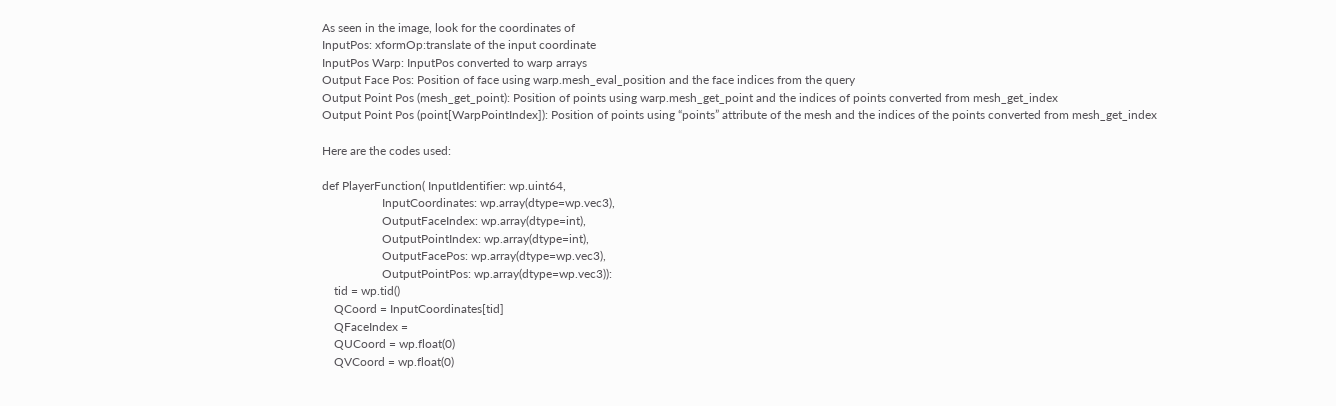As seen in the image, look for the coordinates of
InputPos: xformOp:translate of the input coordinate
InputPos Warp: InputPos converted to warp arrays
Output Face Pos: Position of face using warp.mesh_eval_position and the face indices from the query
Output Point Pos (mesh_get_point): Position of points using warp.mesh_get_point and the indices of points converted from mesh_get_index
Output Point Pos (point[WarpPointIndex]): Position of points using “points” attribute of the mesh and the indices of the points converted from mesh_get_index

Here are the codes used:

def PlayerFunction( InputIdentifier: wp.uint64,
                    InputCoordinates: wp.array(dtype=wp.vec3),
                    OutputFaceIndex: wp.array(dtype=int),
                    OutputPointIndex: wp.array(dtype=int),
                    OutputFacePos: wp.array(dtype=wp.vec3),
                    OutputPointPos: wp.array(dtype=wp.vec3)):
    tid = wp.tid()
    QCoord = InputCoordinates[tid]
    QFaceIndex =
    QUCoord = wp.float(0)
    QVCoord = wp.float(0)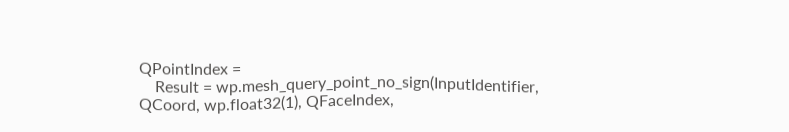QPointIndex =
    Result = wp.mesh_query_point_no_sign(InputIdentifier, QCoord, wp.float32(1), QFaceIndex,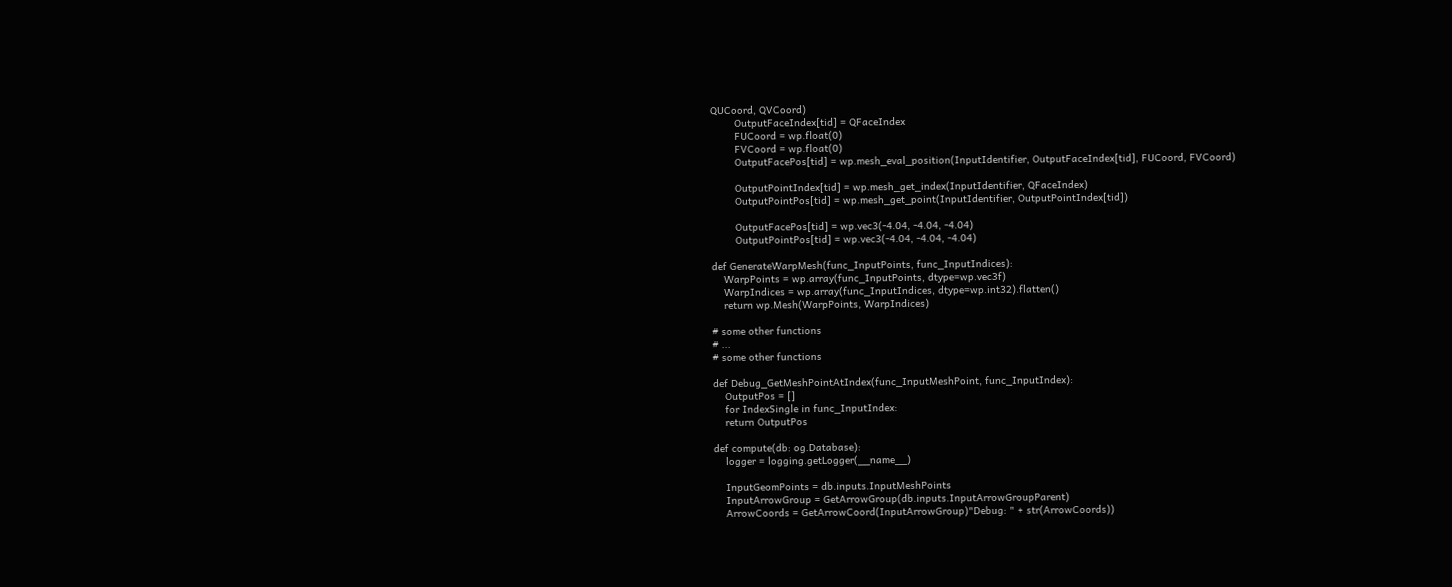QUCoord, QVCoord)
        OutputFaceIndex[tid] = QFaceIndex
        FUCoord = wp.float(0)
        FVCoord = wp.float(0)
        OutputFacePos[tid] = wp.mesh_eval_position(InputIdentifier, OutputFaceIndex[tid], FUCoord, FVCoord)

        OutputPointIndex[tid] = wp.mesh_get_index(InputIdentifier, QFaceIndex)
        OutputPointPos[tid] = wp.mesh_get_point(InputIdentifier, OutputPointIndex[tid])

        OutputFacePos[tid] = wp.vec3(-4.04, -4.04, -4.04)
        OutputPointPos[tid] = wp.vec3(-4.04, -4.04, -4.04)

def GenerateWarpMesh(func_InputPoints, func_InputIndices):
    WarpPoints = wp.array(func_InputPoints, dtype=wp.vec3f)
    WarpIndices = wp.array(func_InputIndices, dtype=wp.int32).flatten()
    return wp.Mesh(WarpPoints, WarpIndices)

# some other functions
# ...
# some other functions

def Debug_GetMeshPointAtIndex(func_InputMeshPoint, func_InputIndex):
    OutputPos = []
    for IndexSingle in func_InputIndex:
    return OutputPos

def compute(db: og.Database):
    logger = logging.getLogger(__name__)

    InputGeomPoints = db.inputs.InputMeshPoints
    InputArrowGroup = GetArrowGroup(db.inputs.InputArrowGroupParent)
    ArrowCoords = GetArrowCoord(InputArrowGroup)"Debug: " + str(ArrowCoords))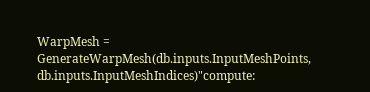WarpMesh = GenerateWarpMesh(db.inputs.InputMeshPoints, db.inputs.InputMeshIndices)"compute: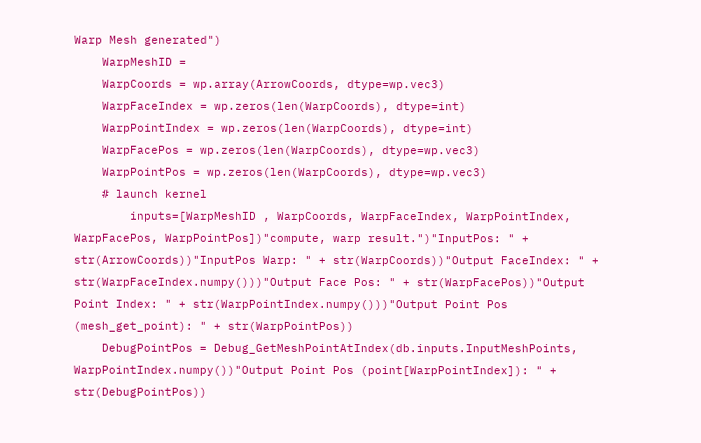Warp Mesh generated")
    WarpMeshID =
    WarpCoords = wp.array(ArrowCoords, dtype=wp.vec3)
    WarpFaceIndex = wp.zeros(len(WarpCoords), dtype=int)
    WarpPointIndex = wp.zeros(len(WarpCoords), dtype=int)
    WarpFacePos = wp.zeros(len(WarpCoords), dtype=wp.vec3)
    WarpPointPos = wp.zeros(len(WarpCoords), dtype=wp.vec3)
    # launch kernel
        inputs=[WarpMeshID , WarpCoords, WarpFaceIndex, WarpPointIndex, WarpFacePos, WarpPointPos])"compute, warp result.")"InputPos: " + str(ArrowCoords))"InputPos Warp: " + str(WarpCoords))"Output FaceIndex: " + str(WarpFaceIndex.numpy()))"Output Face Pos: " + str(WarpFacePos))"Output Point Index: " + str(WarpPointIndex.numpy()))"Output Point Pos (mesh_get_point): " + str(WarpPointPos))
    DebugPointPos = Debug_GetMeshPointAtIndex(db.inputs.InputMeshPoints, WarpPointIndex.numpy())"Output Point Pos (point[WarpPointIndex]): " + str(DebugPointPos))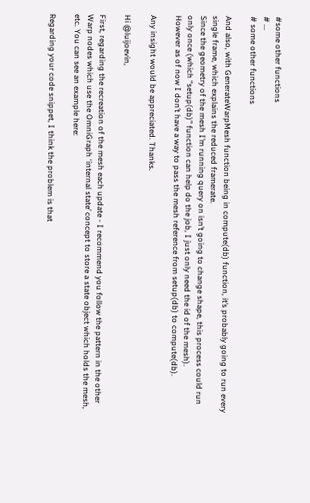#some other functions
# ...
# some other functions

And also, with GenerateWarpMesh function being in compute(db) function, it’s probably going to run every single frame, which explains the reduced framerate.
Since the geometry of the mesh I’m running query on isn’t going to change shape, this process could run only once (which “setup(db)” function can help do the job, I just only need the id of the mesh).
However as of now I don’t have a way to pass the mesh reference from setup(db) to compute(db).

Any insight would be appreciated. Thanks.

Hi @luijoevin,

First, regarding the recreation of the mesh each update - I recommend you follow the pattern in the other Warp nodes which use the OmniGraph ‘internal state’ concept to store a state object which holds the mesh, etc. You can see an example here:

Regarding your code snippet, I think the problem is that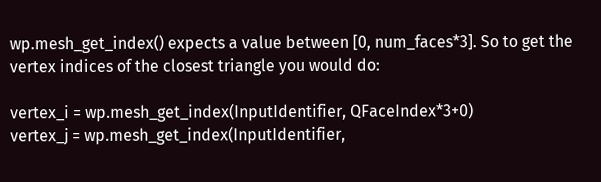wp.mesh_get_index() expects a value between [0, num_faces*3]. So to get the vertex indices of the closest triangle you would do:

vertex_i = wp.mesh_get_index(InputIdentifier, QFaceIndex*3+0)
vertex_j = wp.mesh_get_index(InputIdentifier,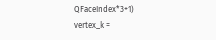QFaceIndex*3+1)
vertex_k =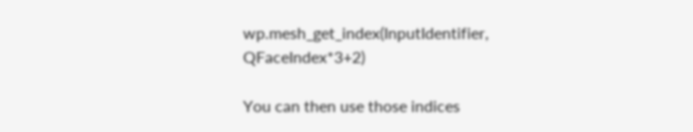wp.mesh_get_index(InputIdentifier, QFaceIndex*3+2)

You can then use those indices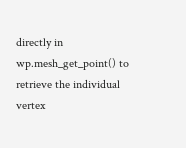directly in wp.mesh_get_point() to retrieve the individual vertex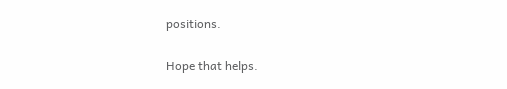positions.

Hope that helps.